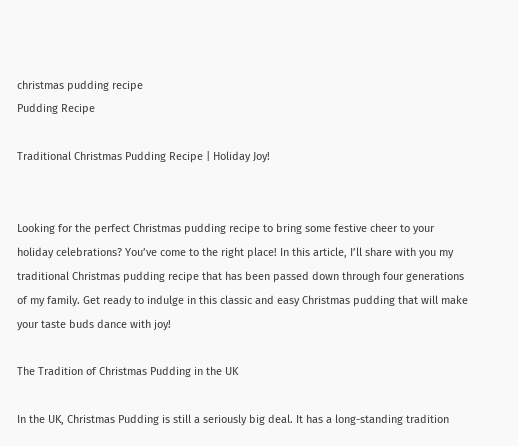christmas pudding recipe
Pudding Recipe

Traditional Christmas Pudding Recipe | Holiday Joy!


Looking for the perfect Christmas pudding recipe to bring some festive cheer to your holiday celebrations? You’ve come to the right place! In this article, I’ll share with you my traditional Christmas pudding recipe that has been passed down through four generations of my family. Get ready to indulge in this classic and easy Christmas pudding that will make your taste buds dance with joy!

The Tradition of Christmas Pudding in the UK

In the UK, Christmas Pudding is still a seriously big deal. It has a long-standing tradition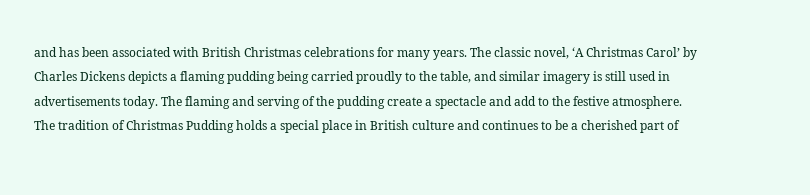and has been associated with British Christmas celebrations for many years. The classic novel, ‘A Christmas Carol’ by Charles Dickens depicts a flaming pudding being carried proudly to the table, and similar imagery is still used in advertisements today. The flaming and serving of the pudding create a spectacle and add to the festive atmosphere. The tradition of Christmas Pudding holds a special place in British culture and continues to be a cherished part of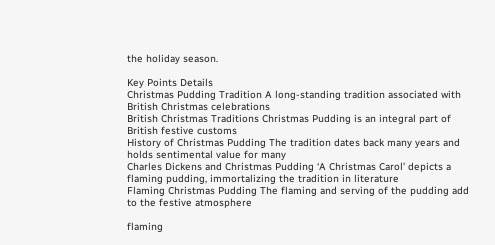the holiday season.

Key Points Details
Christmas Pudding Tradition A long-standing tradition associated with British Christmas celebrations
British Christmas Traditions Christmas Pudding is an integral part of British festive customs
History of Christmas Pudding The tradition dates back many years and holds sentimental value for many
Charles Dickens and Christmas Pudding ‘A Christmas Carol’ depicts a flaming pudding, immortalizing the tradition in literature
Flaming Christmas Pudding The flaming and serving of the pudding add to the festive atmosphere

flaming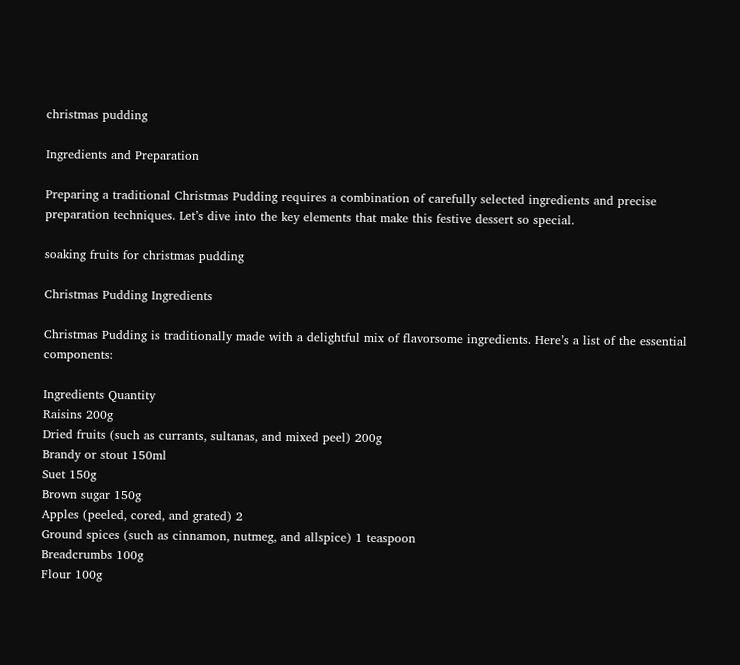christmas pudding

Ingredients and Preparation

Preparing a traditional Christmas Pudding requires a combination of carefully selected ingredients and precise preparation techniques. Let’s dive into the key elements that make this festive dessert so special.

soaking fruits for christmas pudding

Christmas Pudding Ingredients

Christmas Pudding is traditionally made with a delightful mix of flavorsome ingredients. Here’s a list of the essential components:

Ingredients Quantity
Raisins 200g
Dried fruits (such as currants, sultanas, and mixed peel) 200g
Brandy or stout 150ml
Suet 150g
Brown sugar 150g
Apples (peeled, cored, and grated) 2
Ground spices (such as cinnamon, nutmeg, and allspice) 1 teaspoon
Breadcrumbs 100g
Flour 100g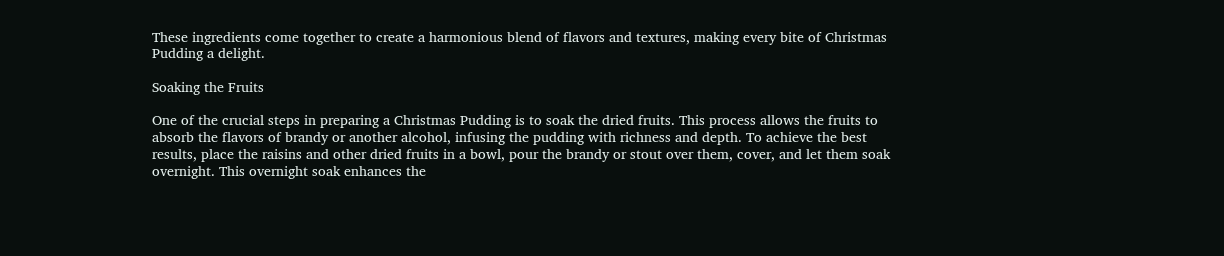These ingredients come together to create a harmonious blend of flavors and textures, making every bite of Christmas Pudding a delight.

Soaking the Fruits

One of the crucial steps in preparing a Christmas Pudding is to soak the dried fruits. This process allows the fruits to absorb the flavors of brandy or another alcohol, infusing the pudding with richness and depth. To achieve the best results, place the raisins and other dried fruits in a bowl, pour the brandy or stout over them, cover, and let them soak overnight. This overnight soak enhances the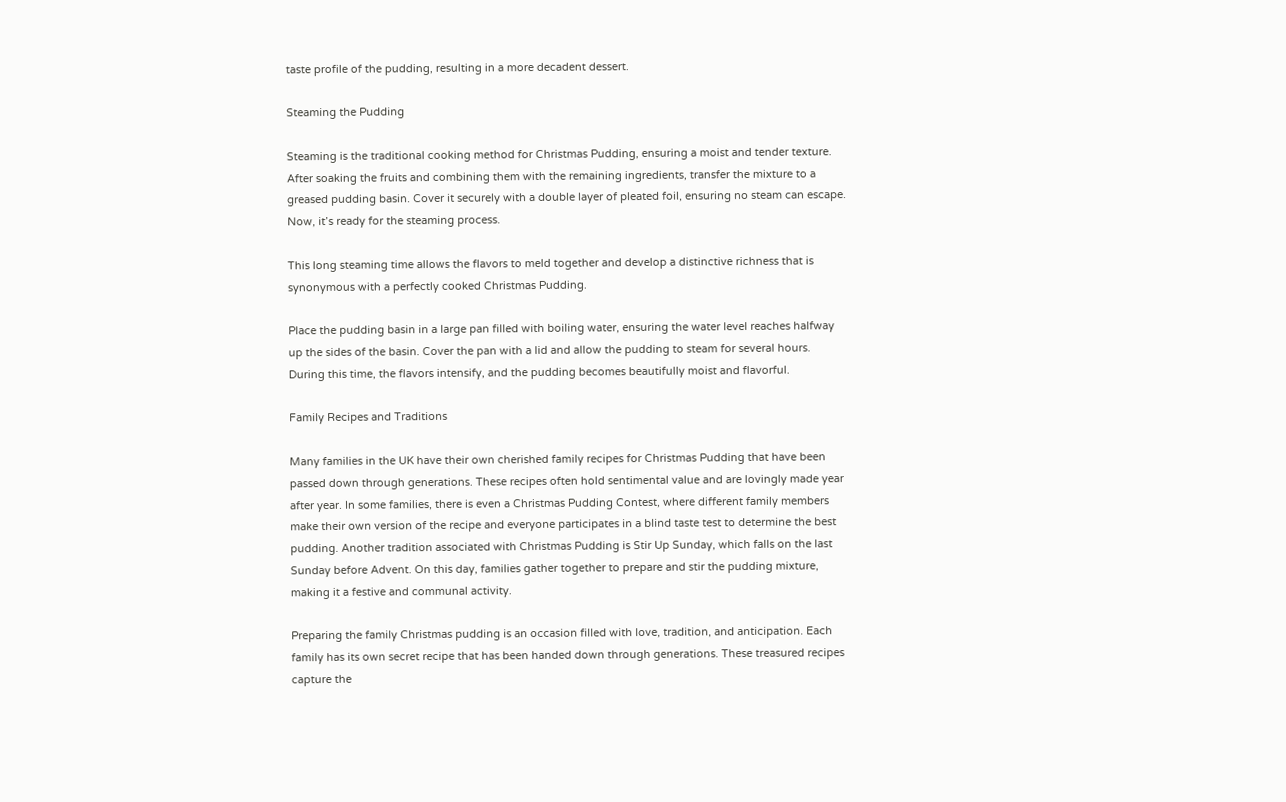taste profile of the pudding, resulting in a more decadent dessert.

Steaming the Pudding

Steaming is the traditional cooking method for Christmas Pudding, ensuring a moist and tender texture. After soaking the fruits and combining them with the remaining ingredients, transfer the mixture to a greased pudding basin. Cover it securely with a double layer of pleated foil, ensuring no steam can escape. Now, it’s ready for the steaming process.

This long steaming time allows the flavors to meld together and develop a distinctive richness that is synonymous with a perfectly cooked Christmas Pudding.

Place the pudding basin in a large pan filled with boiling water, ensuring the water level reaches halfway up the sides of the basin. Cover the pan with a lid and allow the pudding to steam for several hours. During this time, the flavors intensify, and the pudding becomes beautifully moist and flavorful.

Family Recipes and Traditions

Many families in the UK have their own cherished family recipes for Christmas Pudding that have been passed down through generations. These recipes often hold sentimental value and are lovingly made year after year. In some families, there is even a Christmas Pudding Contest, where different family members make their own version of the recipe and everyone participates in a blind taste test to determine the best pudding. Another tradition associated with Christmas Pudding is Stir Up Sunday, which falls on the last Sunday before Advent. On this day, families gather together to prepare and stir the pudding mixture, making it a festive and communal activity.

Preparing the family Christmas pudding is an occasion filled with love, tradition, and anticipation. Each family has its own secret recipe that has been handed down through generations. These treasured recipes capture the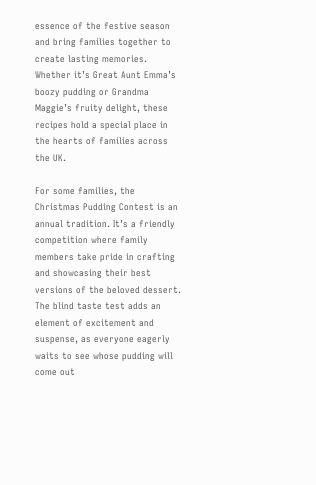essence of the festive season and bring families together to create lasting memories. Whether it’s Great Aunt Emma’s boozy pudding or Grandma Maggie’s fruity delight, these recipes hold a special place in the hearts of families across the UK.

For some families, the Christmas Pudding Contest is an annual tradition. It’s a friendly competition where family members take pride in crafting and showcasing their best versions of the beloved dessert. The blind taste test adds an element of excitement and suspense, as everyone eagerly waits to see whose pudding will come out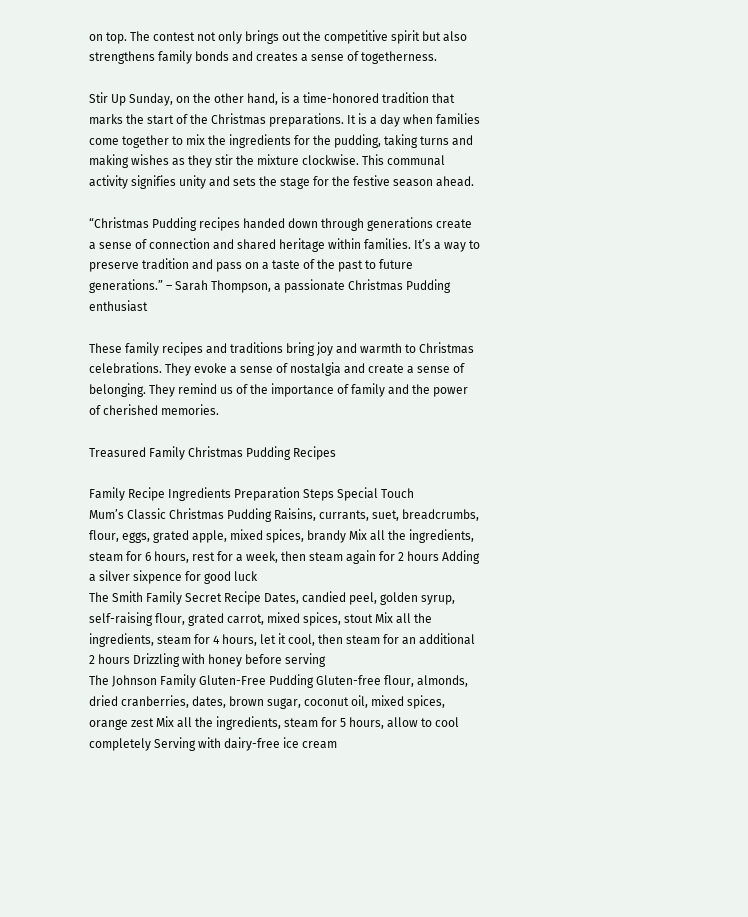on top. The contest not only brings out the competitive spirit but also strengthens family bonds and creates a sense of togetherness.

Stir Up Sunday, on the other hand, is a time-honored tradition that marks the start of the Christmas preparations. It is a day when families come together to mix the ingredients for the pudding, taking turns and making wishes as they stir the mixture clockwise. This communal activity signifies unity and sets the stage for the festive season ahead.

“Christmas Pudding recipes handed down through generations create a sense of connection and shared heritage within families. It’s a way to preserve tradition and pass on a taste of the past to future generations.” – Sarah Thompson, a passionate Christmas Pudding enthusiast

These family recipes and traditions bring joy and warmth to Christmas celebrations. They evoke a sense of nostalgia and create a sense of belonging. They remind us of the importance of family and the power of cherished memories.

Treasured Family Christmas Pudding Recipes

Family Recipe Ingredients Preparation Steps Special Touch
Mum’s Classic Christmas Pudding Raisins, currants, suet, breadcrumbs, flour, eggs, grated apple, mixed spices, brandy Mix all the ingredients, steam for 6 hours, rest for a week, then steam again for 2 hours Adding a silver sixpence for good luck
The Smith Family Secret Recipe Dates, candied peel, golden syrup, self-raising flour, grated carrot, mixed spices, stout Mix all the ingredients, steam for 4 hours, let it cool, then steam for an additional 2 hours Drizzling with honey before serving
The Johnson Family Gluten-Free Pudding Gluten-free flour, almonds, dried cranberries, dates, brown sugar, coconut oil, mixed spices, orange zest Mix all the ingredients, steam for 5 hours, allow to cool completely Serving with dairy-free ice cream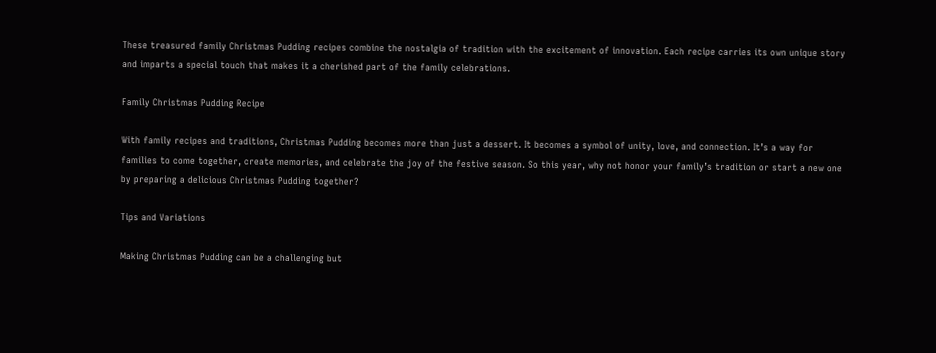These treasured family Christmas Pudding recipes combine the nostalgia of tradition with the excitement of innovation. Each recipe carries its own unique story and imparts a special touch that makes it a cherished part of the family celebrations.

Family Christmas Pudding Recipe

With family recipes and traditions, Christmas Pudding becomes more than just a dessert. It becomes a symbol of unity, love, and connection. It’s a way for families to come together, create memories, and celebrate the joy of the festive season. So this year, why not honor your family’s tradition or start a new one by preparing a delicious Christmas Pudding together?

Tips and Variations

Making Christmas Pudding can be a challenging but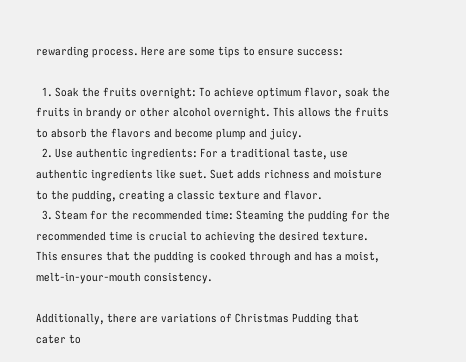rewarding process. Here are some tips to ensure success:

  1. Soak the fruits overnight: To achieve optimum flavor, soak the fruits in brandy or other alcohol overnight. This allows the fruits to absorb the flavors and become plump and juicy.
  2. Use authentic ingredients: For a traditional taste, use authentic ingredients like suet. Suet adds richness and moisture to the pudding, creating a classic texture and flavor.
  3. Steam for the recommended time: Steaming the pudding for the recommended time is crucial to achieving the desired texture. This ensures that the pudding is cooked through and has a moist, melt-in-your-mouth consistency.

Additionally, there are variations of Christmas Pudding that cater to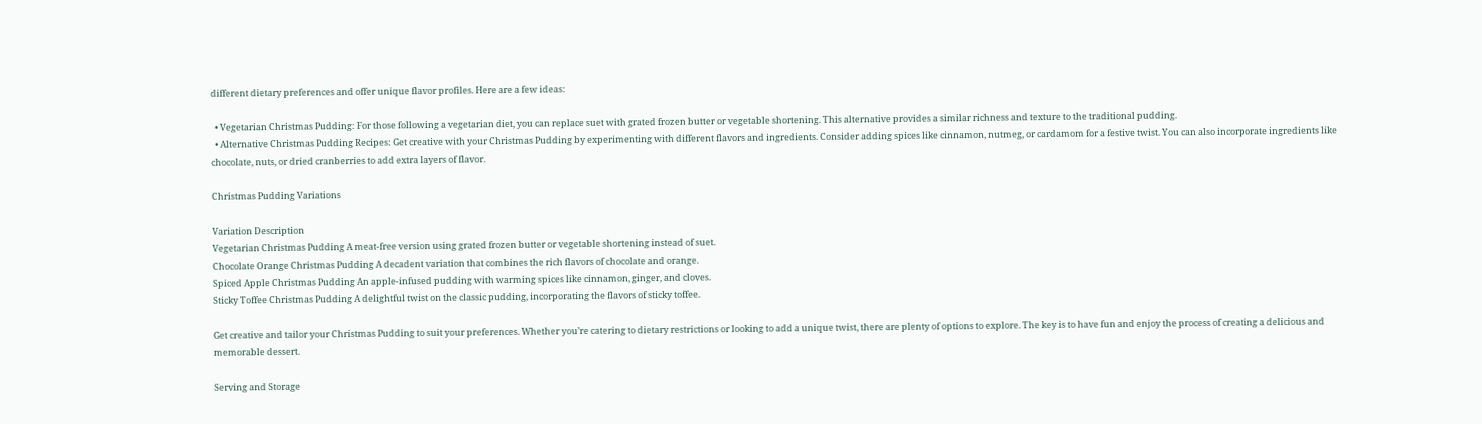different dietary preferences and offer unique flavor profiles. Here are a few ideas:

  • Vegetarian Christmas Pudding: For those following a vegetarian diet, you can replace suet with grated frozen butter or vegetable shortening. This alternative provides a similar richness and texture to the traditional pudding.
  • Alternative Christmas Pudding Recipes: Get creative with your Christmas Pudding by experimenting with different flavors and ingredients. Consider adding spices like cinnamon, nutmeg, or cardamom for a festive twist. You can also incorporate ingredients like chocolate, nuts, or dried cranberries to add extra layers of flavor.

Christmas Pudding Variations

Variation Description
Vegetarian Christmas Pudding A meat-free version using grated frozen butter or vegetable shortening instead of suet.
Chocolate Orange Christmas Pudding A decadent variation that combines the rich flavors of chocolate and orange.
Spiced Apple Christmas Pudding An apple-infused pudding with warming spices like cinnamon, ginger, and cloves.
Sticky Toffee Christmas Pudding A delightful twist on the classic pudding, incorporating the flavors of sticky toffee.

Get creative and tailor your Christmas Pudding to suit your preferences. Whether you’re catering to dietary restrictions or looking to add a unique twist, there are plenty of options to explore. The key is to have fun and enjoy the process of creating a delicious and memorable dessert.

Serving and Storage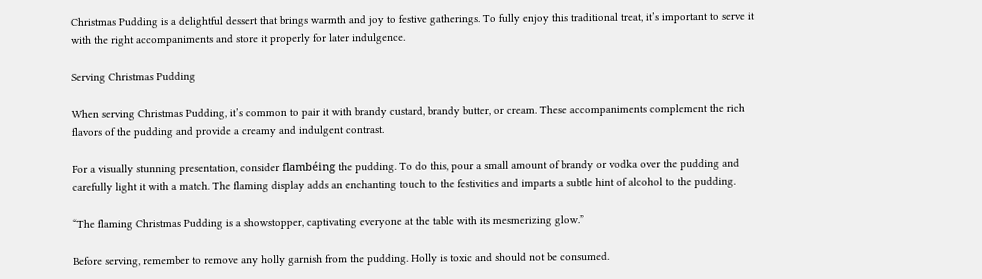Christmas Pudding is a delightful dessert that brings warmth and joy to festive gatherings. To fully enjoy this traditional treat, it’s important to serve it with the right accompaniments and store it properly for later indulgence.

Serving Christmas Pudding

When serving Christmas Pudding, it’s common to pair it with brandy custard, brandy butter, or cream. These accompaniments complement the rich flavors of the pudding and provide a creamy and indulgent contrast.

For a visually stunning presentation, consider flambéing the pudding. To do this, pour a small amount of brandy or vodka over the pudding and carefully light it with a match. The flaming display adds an enchanting touch to the festivities and imparts a subtle hint of alcohol to the pudding.

“The flaming Christmas Pudding is a showstopper, captivating everyone at the table with its mesmerizing glow.”

Before serving, remember to remove any holly garnish from the pudding. Holly is toxic and should not be consumed.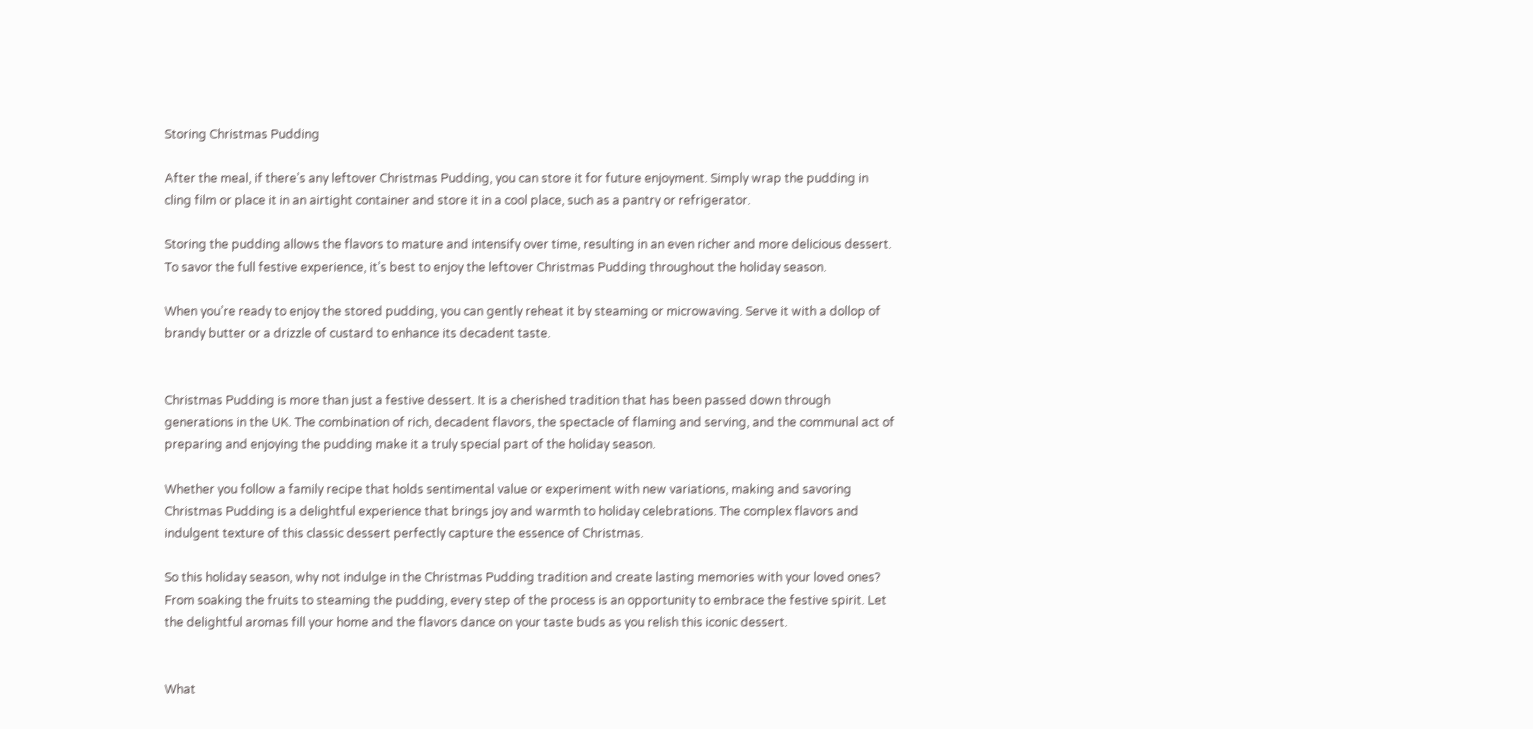Storing Christmas Pudding

After the meal, if there’s any leftover Christmas Pudding, you can store it for future enjoyment. Simply wrap the pudding in cling film or place it in an airtight container and store it in a cool place, such as a pantry or refrigerator.

Storing the pudding allows the flavors to mature and intensify over time, resulting in an even richer and more delicious dessert. To savor the full festive experience, it’s best to enjoy the leftover Christmas Pudding throughout the holiday season.

When you’re ready to enjoy the stored pudding, you can gently reheat it by steaming or microwaving. Serve it with a dollop of brandy butter or a drizzle of custard to enhance its decadent taste.


Christmas Pudding is more than just a festive dessert. It is a cherished tradition that has been passed down through generations in the UK. The combination of rich, decadent flavors, the spectacle of flaming and serving, and the communal act of preparing and enjoying the pudding make it a truly special part of the holiday season.

Whether you follow a family recipe that holds sentimental value or experiment with new variations, making and savoring Christmas Pudding is a delightful experience that brings joy and warmth to holiday celebrations. The complex flavors and indulgent texture of this classic dessert perfectly capture the essence of Christmas.

So this holiday season, why not indulge in the Christmas Pudding tradition and create lasting memories with your loved ones? From soaking the fruits to steaming the pudding, every step of the process is an opportunity to embrace the festive spirit. Let the delightful aromas fill your home and the flavors dance on your taste buds as you relish this iconic dessert.


What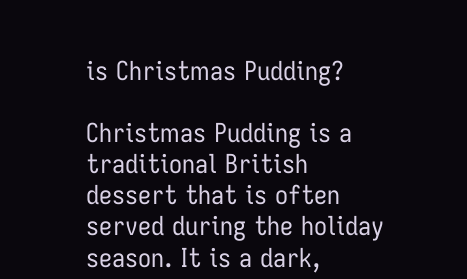is Christmas Pudding?

Christmas Pudding is a traditional British dessert that is often served during the holiday season. It is a dark,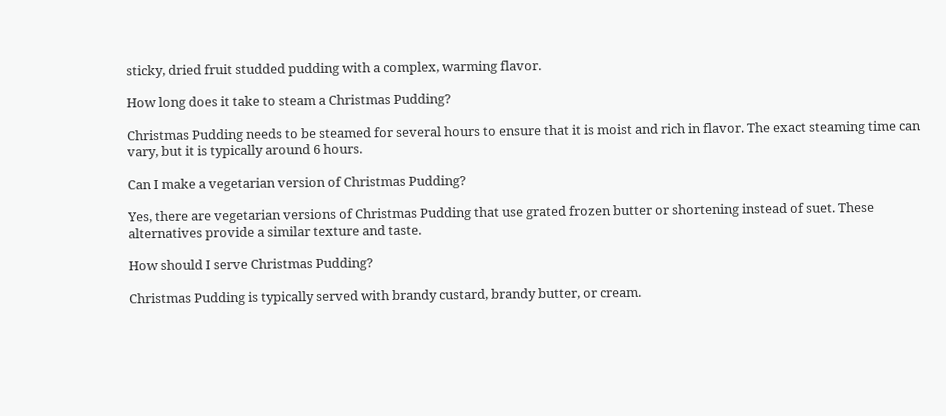sticky, dried fruit studded pudding with a complex, warming flavor.

How long does it take to steam a Christmas Pudding?

Christmas Pudding needs to be steamed for several hours to ensure that it is moist and rich in flavor. The exact steaming time can vary, but it is typically around 6 hours.

Can I make a vegetarian version of Christmas Pudding?

Yes, there are vegetarian versions of Christmas Pudding that use grated frozen butter or shortening instead of suet. These alternatives provide a similar texture and taste.

How should I serve Christmas Pudding?

Christmas Pudding is typically served with brandy custard, brandy butter, or cream.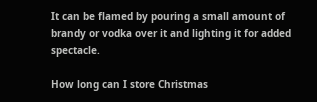It can be flamed by pouring a small amount of brandy or vodka over it and lighting it for added spectacle.

How long can I store Christmas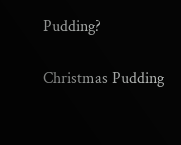Pudding?

Christmas Pudding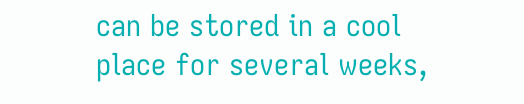can be stored in a cool place for several weeks,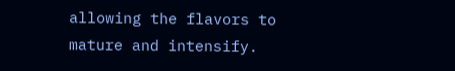allowing the flavors to mature and intensify.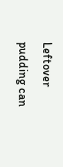Leftover pudding can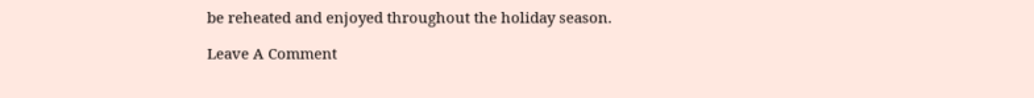be reheated and enjoyed throughout the holiday season.

Leave A Comment